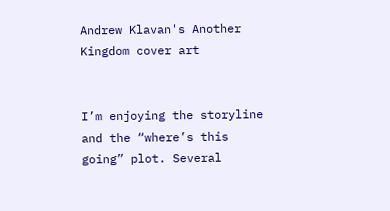Andrew Klavan's Another Kingdom cover art


I’m enjoying the storyline and the “where’s this going” plot. Several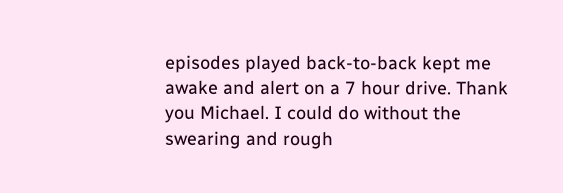episodes played back-to-back kept me awake and alert on a 7 hour drive. Thank you Michael. I could do without the swearing and rough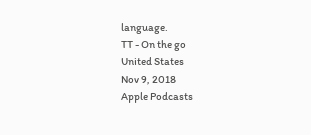language.
TT - On the go
United States
Nov 9, 2018
Apple Podcasts